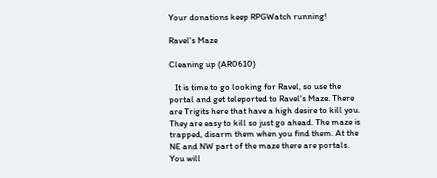Your donations keep RPGWatch running!

Ravel's Maze

Cleaning up (AR0610)

   It is time to go looking for Ravel, so use the portal and get teleported to Ravel's Maze. There are Trigits here that have a high desire to kill you. They are easy to kill so just go ahead. The maze is trapped, disarm them when you find them. At the NE and NW part of the maze there are portals. You will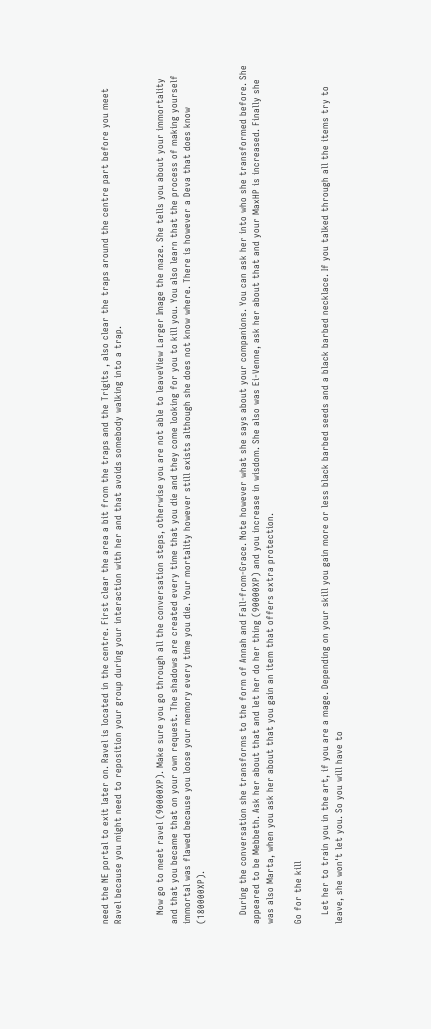need the NE portal to exit later on. Ravel is located in the centre. First clear the area a bit from the traps and the Trigits , also clear the traps around the centre part before you meet Ravel because you might need to reposition your group during your interaction with her and that avoids somebody walking into a trap.


   Now go to meet ravel (90000XP). Make sure you go through all the conversation steps, otherwise you are not able to leaveView Larger Image the maze. She tells you about your immortality and that you became that on your own request. The shadows are created every time that you die and they come looking for you to kill you. You also learn that the process of making yourself immortal was flawed because you loose your memory every time you die. Your mortality however still exists although she does not know where. There is however a Deva that does know (180000XP).


   During the conversation she transforms to the form of Annah and Fall-from-Grace. Note however what she says about your companions. You can ask her into who she transformed before. She appeared to be Mebbeth. Ask her about that and let her do her thing (90000XP) and you increase in wisdom. She also was Ei-Venne, ask her about that and your MaxHP is increased. Finally she was also Marta, when you ask her about that you gain an item that offers extra protection.

Go for the kill

   Let her to train you in the art, if you are a mage. Depending on your skill you gain more or less black barbed seeds and a black barbed necklace. If you talked through all the items try to leave, she won't let you. So you will have to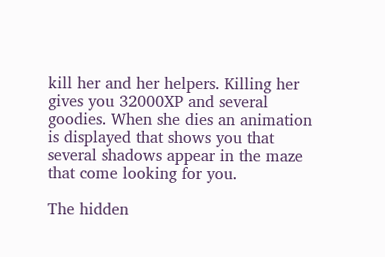kill her and her helpers. Killing her gives you 32000XP and several goodies. When she dies an animation is displayed that shows you that several shadows appear in the maze that come looking for you.

The hidden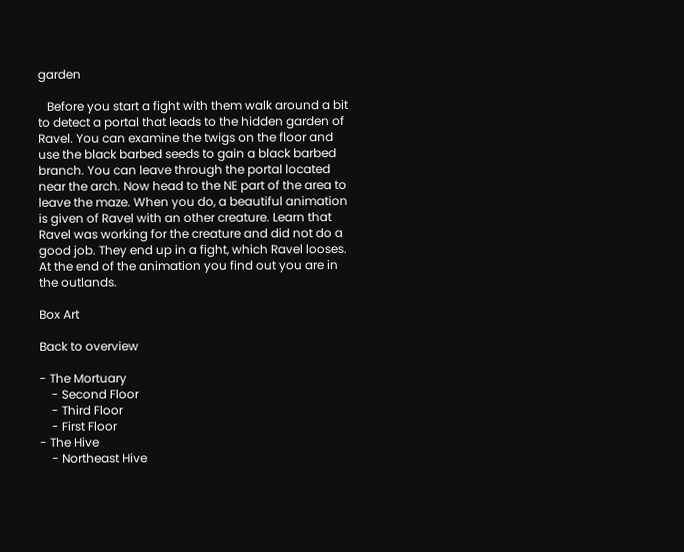garden

   Before you start a fight with them walk around a bit to detect a portal that leads to the hidden garden of Ravel. You can examine the twigs on the floor and use the black barbed seeds to gain a black barbed branch. You can leave through the portal located near the arch. Now head to the NE part of the area to leave the maze. When you do, a beautiful animation is given of Ravel with an other creature. Learn that Ravel was working for the creature and did not do a good job. They end up in a fight, which Ravel looses.
At the end of the animation you find out you are in the outlands.

Box Art

Back to overview

- The Mortuary
    - Second Floor
    - Third Floor
    - First Floor
- The Hive
    - Northeast Hive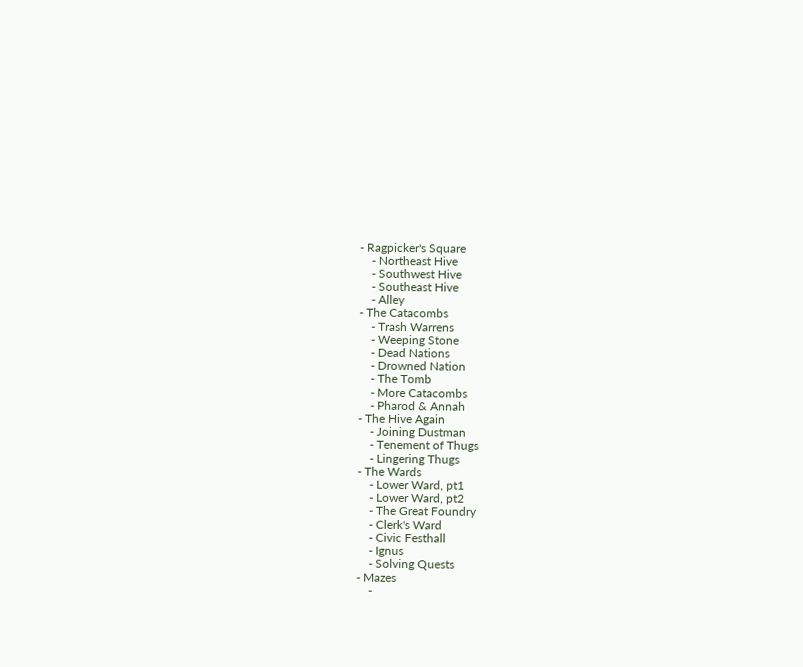- Ragpicker's Square
    - Northeast Hive
    - Southwest Hive
    - Southeast Hive
    - Alley
- The Catacombs
    - Trash Warrens
    - Weeping Stone
    - Dead Nations
    - Drowned Nation
    - The Tomb
    - More Catacombs
    - Pharod & Annah
- The Hive Again
    - Joining Dustman
    - Tenement of Thugs
    - Lingering Thugs
- The Wards
    - Lower Ward, pt1
    - Lower Ward, pt2
    - The Great Foundry
    - Clerk's Ward
    - Civic Festhall
    - Ignus
    - Solving Quests
- Mazes
    -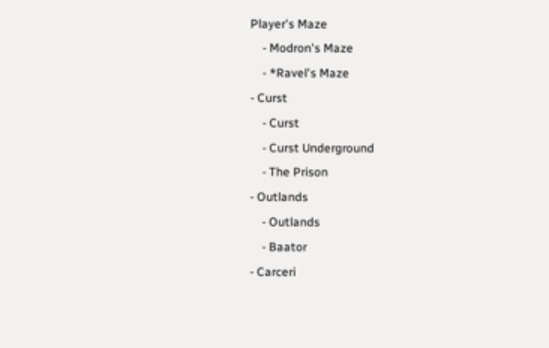Player's Maze
    - Modron's Maze
    - *Ravel's Maze
- Curst
    - Curst
    - Curst Underground
    - The Prison
- Outlands
    - Outlands
    - Baator
- Carceri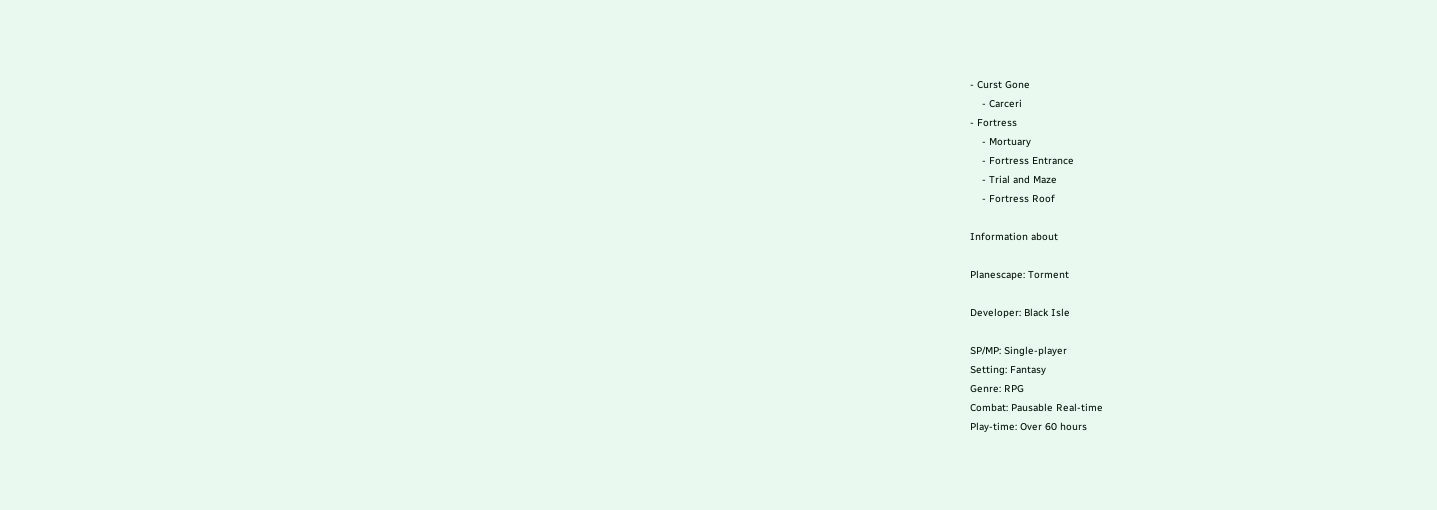- Curst Gone
    - Carceri
- Fortress
    - Mortuary
    - Fortress Entrance
    - Trial and Maze
    - Fortress Roof

Information about

Planescape: Torment

Developer: Black Isle

SP/MP: Single-player
Setting: Fantasy
Genre: RPG
Combat: Pausable Real-time
Play-time: Over 60 hours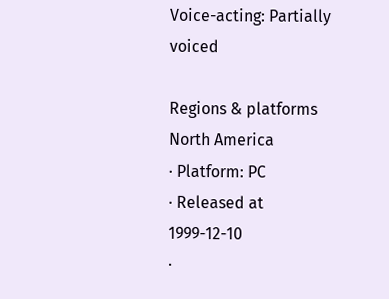Voice-acting: Partially voiced

Regions & platforms
North America
· Platform: PC
· Released at 1999-12-10
·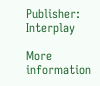Publisher: Interplay

More information